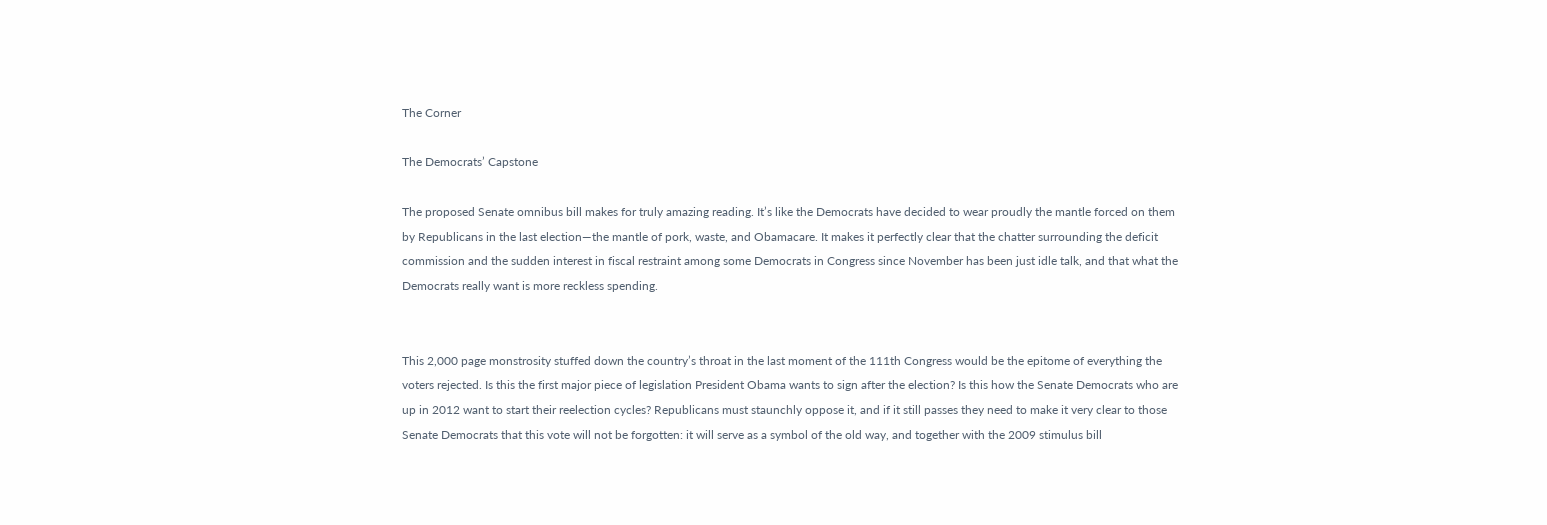The Corner

The Democrats’ Capstone

The proposed Senate omnibus bill makes for truly amazing reading. It’s like the Democrats have decided to wear proudly the mantle forced on them by Republicans in the last election—the mantle of pork, waste, and Obamacare. It makes it perfectly clear that the chatter surrounding the deficit commission and the sudden interest in fiscal restraint among some Democrats in Congress since November has been just idle talk, and that what the Democrats really want is more reckless spending.


This 2,000 page monstrosity stuffed down the country’s throat in the last moment of the 111th Congress would be the epitome of everything the voters rejected. Is this the first major piece of legislation President Obama wants to sign after the election? Is this how the Senate Democrats who are up in 2012 want to start their reelection cycles? Republicans must staunchly oppose it, and if it still passes they need to make it very clear to those Senate Democrats that this vote will not be forgotten: it will serve as a symbol of the old way, and together with the 2009 stimulus bill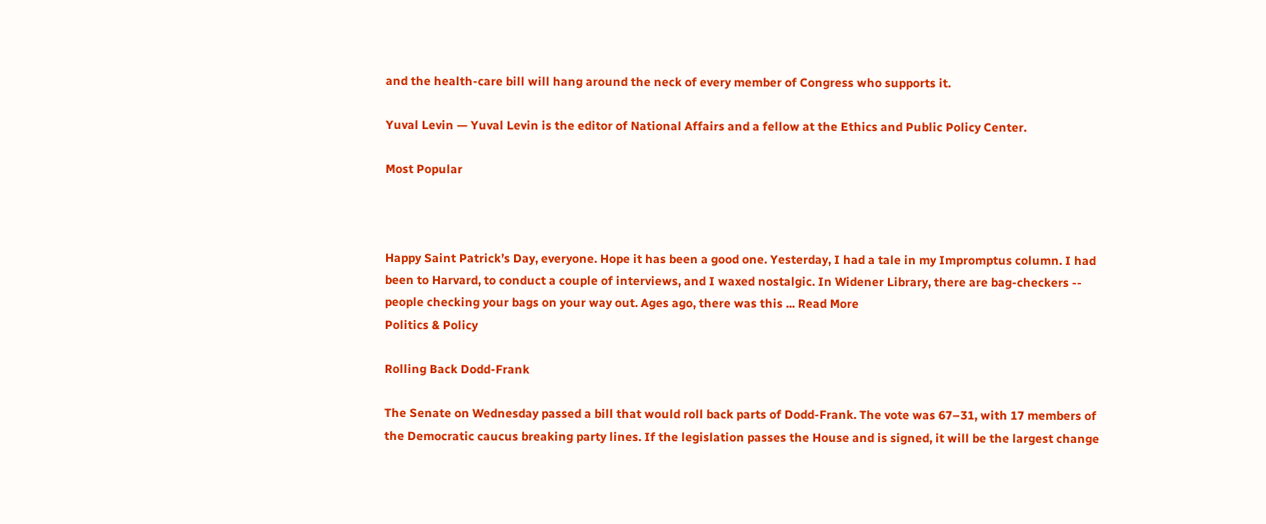and the health-care bill will hang around the neck of every member of Congress who supports it.

Yuval Levin — Yuval Levin is the editor of National Affairs and a fellow at the Ethics and Public Policy Center.

Most Popular



Happy Saint Patrick’s Day, everyone. Hope it has been a good one. Yesterday, I had a tale in my Impromptus column. I had been to Harvard, to conduct a couple of interviews, and I waxed nostalgic. In Widener Library, there are bag-checkers -- people checking your bags on your way out. Ages ago, there was this ... Read More
Politics & Policy

Rolling Back Dodd-Frank

The Senate on Wednesday passed a bill that would roll back parts of Dodd-Frank. The vote was 67–31, with 17 members of the Democratic caucus breaking party lines. If the legislation passes the House and is signed, it will be the largest change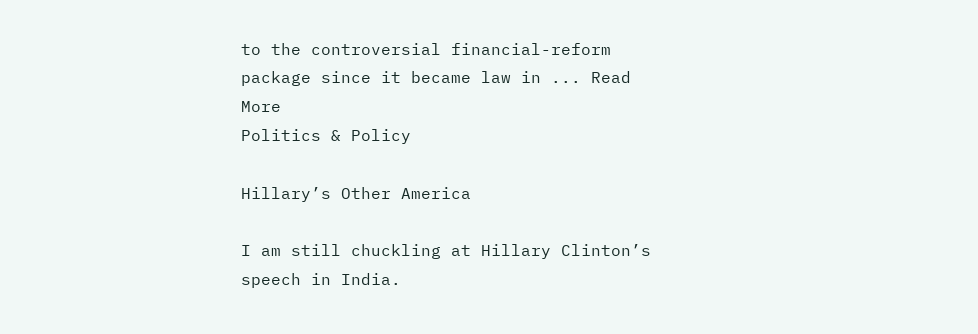to the controversial financial-reform package since it became law in ... Read More
Politics & Policy

Hillary’s Other America

I am still chuckling at Hillary Clinton’s speech in India.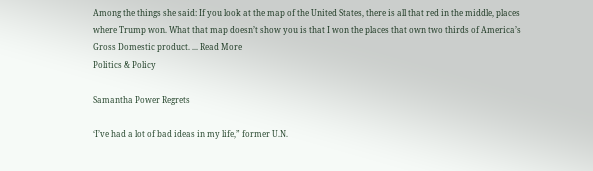Among the things she said: If you look at the map of the United States, there is all that red in the middle, places where Trump won. What that map doesn’t show you is that I won the places that own two thirds of America’s Gross Domestic product. ... Read More
Politics & Policy

Samantha Power Regrets

‘I’ve had a lot of bad ideas in my life,” former U.N.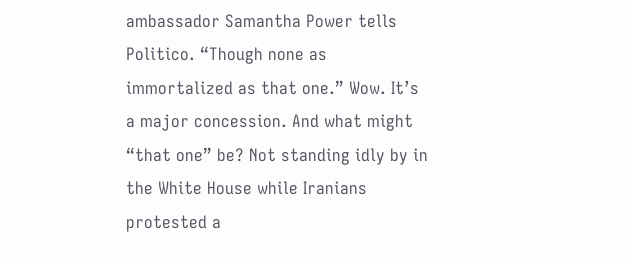ambassador Samantha Power tells Politico. “Though none as immortalized as that one.” Wow. It’s a major concession. And what might “that one” be? Not standing idly by in the White House while Iranians protested a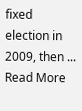fixed election in 2009, then ... Read More